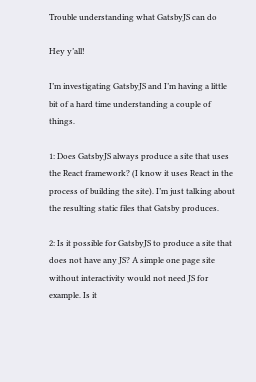Trouble understanding what GatsbyJS can do

Hey y’all!

I’m investigating GatsbyJS and I’m having a little bit of a hard time understanding a couple of things.

1: Does GatsbyJS always produce a site that uses the React framework? (I know it uses React in the process of building the site). I’m just talking about the resulting static files that Gatsby produces.

2: Is it possible for GatsbyJS to produce a site that does not have any JS? A simple one page site without interactivity would not need JS for example. Is it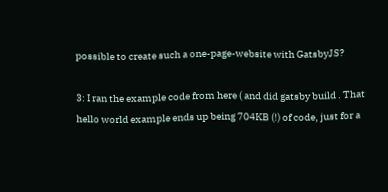possible to create such a one-page-website with GatsbyJS?

3: I ran the example code from here ( and did gatsby build . That hello world example ends up being 704KB (!) of code, just for a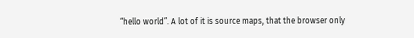“hello world”. A lot of it is source maps, that the browser only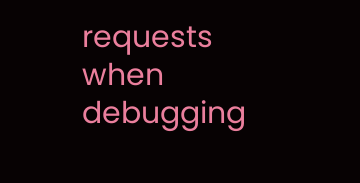requests when debugging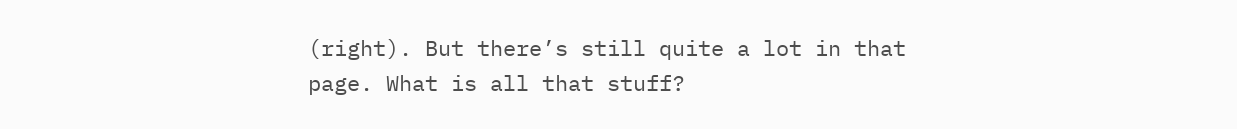(right). But there’s still quite a lot in that page. What is all that stuff?